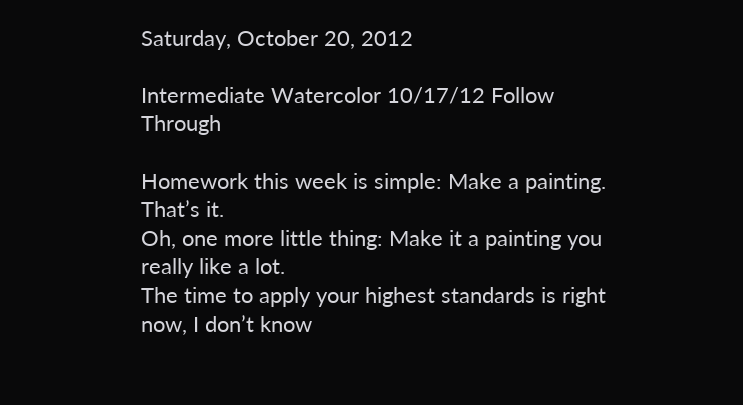Saturday, October 20, 2012

Intermediate Watercolor 10/17/12 Follow Through

Homework this week is simple: Make a painting. That’s it.
Oh, one more little thing: Make it a painting you really like a lot.
The time to apply your highest standards is right now, I don’t know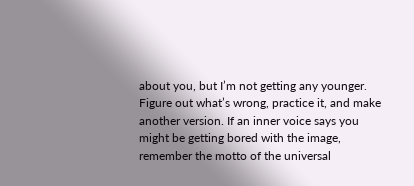about you, but I’m not getting any younger. Figure out what’s wrong, practice it, and make another version. If an inner voice says you might be getting bored with the image, remember the motto of the universal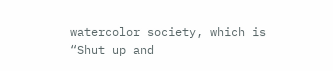watercolor society, which is “Shut up and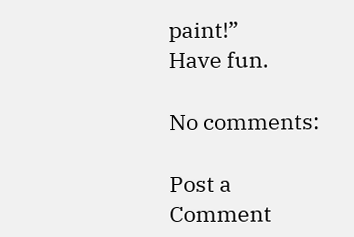paint!”
Have fun.

No comments:

Post a Comment